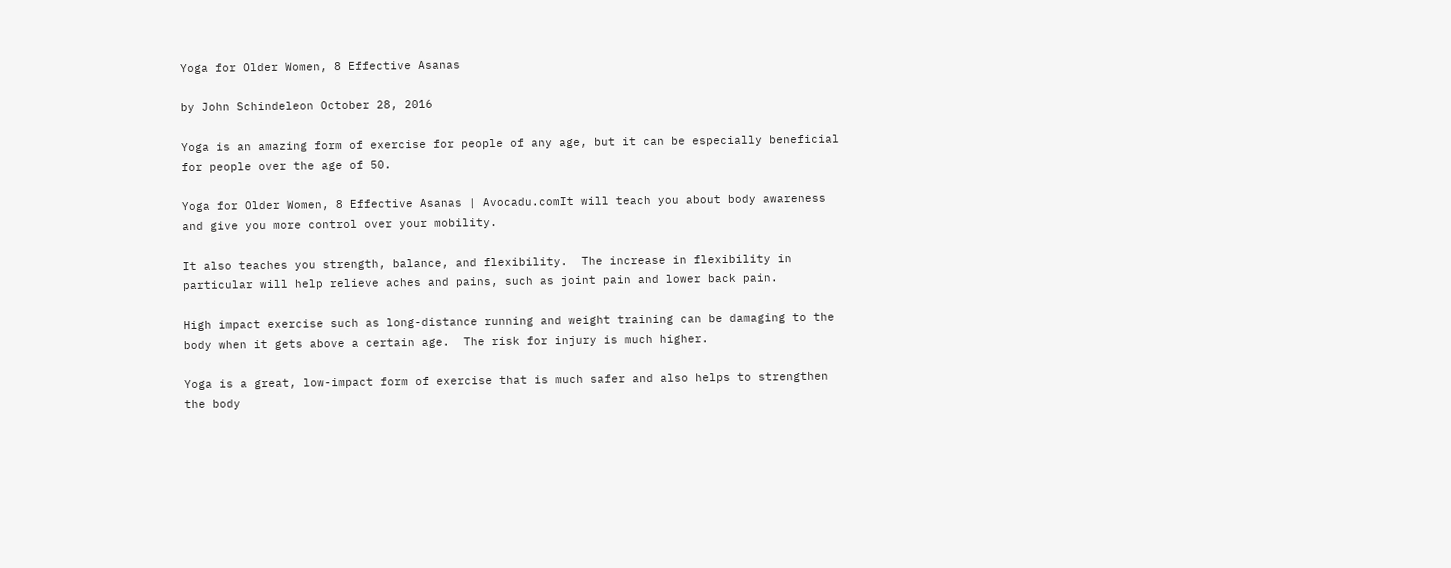Yoga for Older Women, 8 Effective Asanas

by John Schindeleon October 28, 2016

Yoga is an amazing form of exercise for people of any age, but it can be especially beneficial for people over the age of 50.

Yoga for Older Women, 8 Effective Asanas | Avocadu.comIt will teach you about body awareness and give you more control over your mobility.

It also teaches you strength, balance, and flexibility.  The increase in flexibility in particular will help relieve aches and pains, such as joint pain and lower back pain.

High impact exercise such as long-distance running and weight training can be damaging to the body when it gets above a certain age.  The risk for injury is much higher.

Yoga is a great, low-impact form of exercise that is much safer and also helps to strengthen the body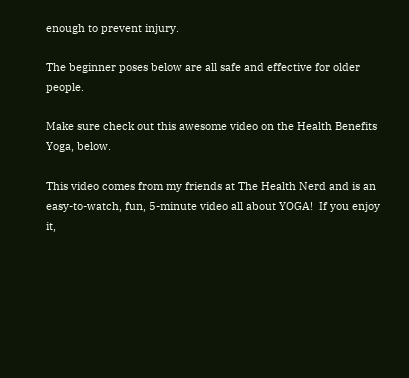enough to prevent injury.

The beginner poses below are all safe and effective for older people.

Make sure check out this awesome video on the Health Benefits Yoga, below.

This video comes from my friends at The Health Nerd and is an easy-to-watch, fun, 5-minute video all about YOGA!  If you enjoy it,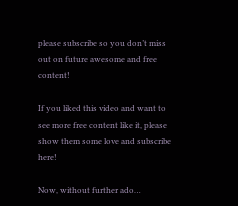please subscribe so you don’t miss out on future awesome and free content!

If you liked this video and want to see more free content like it, please show them some love and subscribe here!

Now, without further ado…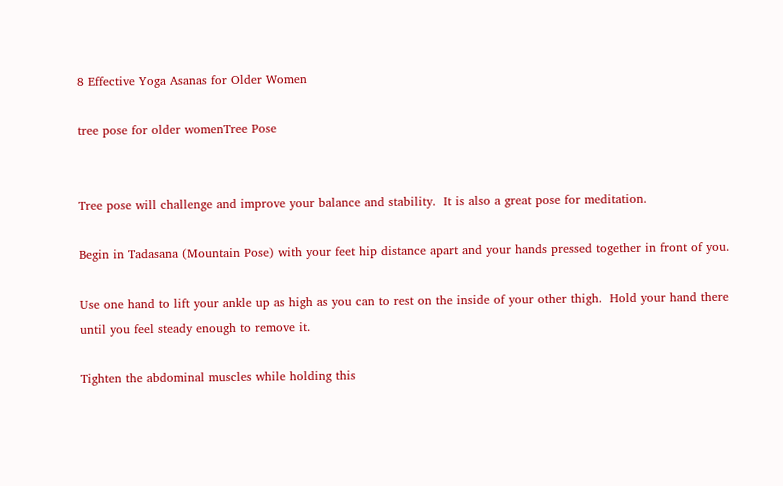8 Effective Yoga Asanas for Older Women

tree pose for older womenTree Pose


Tree pose will challenge and improve your balance and stability.  It is also a great pose for meditation.

Begin in Tadasana (Mountain Pose) with your feet hip distance apart and your hands pressed together in front of you.

Use one hand to lift your ankle up as high as you can to rest on the inside of your other thigh.  Hold your hand there until you feel steady enough to remove it.

Tighten the abdominal muscles while holding this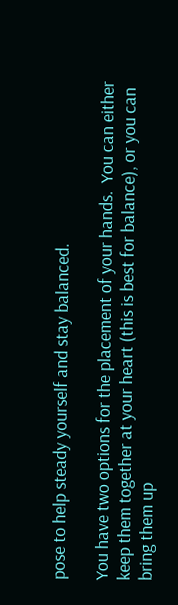pose to help steady yourself and stay balanced.

You have two options for the placement of your hands.  You can either keep them together at your heart (this is best for balance), or you can bring them up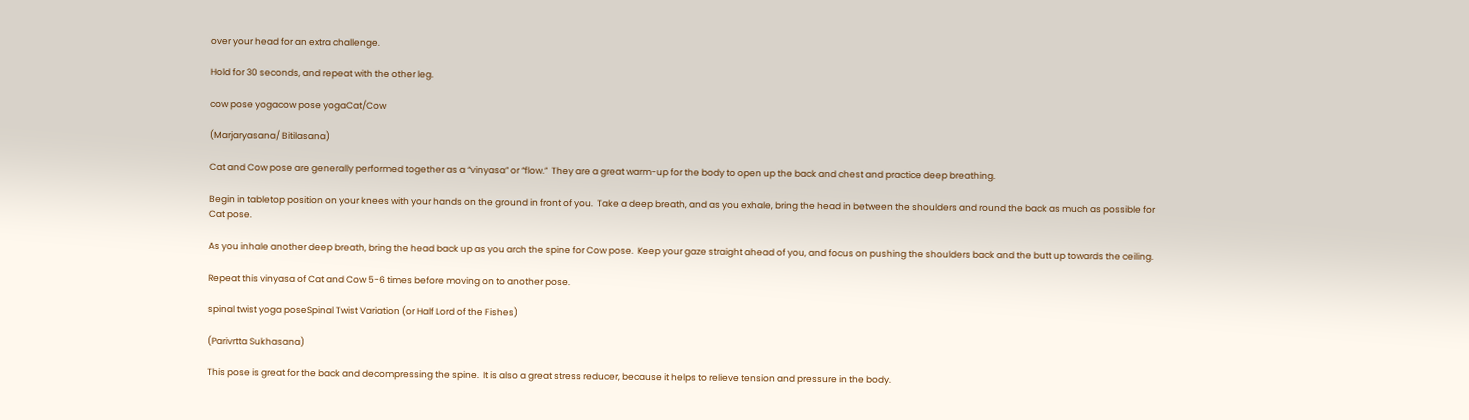over your head for an extra challenge.

Hold for 30 seconds, and repeat with the other leg.

cow pose yogacow pose yogaCat/Cow

(Marjaryasana/ Bitilasana)

Cat and Cow pose are generally performed together as a “vinyasa” or “flow.”  They are a great warm-up for the body to open up the back and chest and practice deep breathing.

Begin in tabletop position on your knees with your hands on the ground in front of you.  Take a deep breath, and as you exhale, bring the head in between the shoulders and round the back as much as possible for Cat pose.

As you inhale another deep breath, bring the head back up as you arch the spine for Cow pose.  Keep your gaze straight ahead of you, and focus on pushing the shoulders back and the butt up towards the ceiling.

Repeat this vinyasa of Cat and Cow 5-6 times before moving on to another pose.

spinal twist yoga poseSpinal Twist Variation (or Half Lord of the Fishes)

(Parivrtta Sukhasana)

This pose is great for the back and decompressing the spine.  It is also a great stress reducer, because it helps to relieve tension and pressure in the body.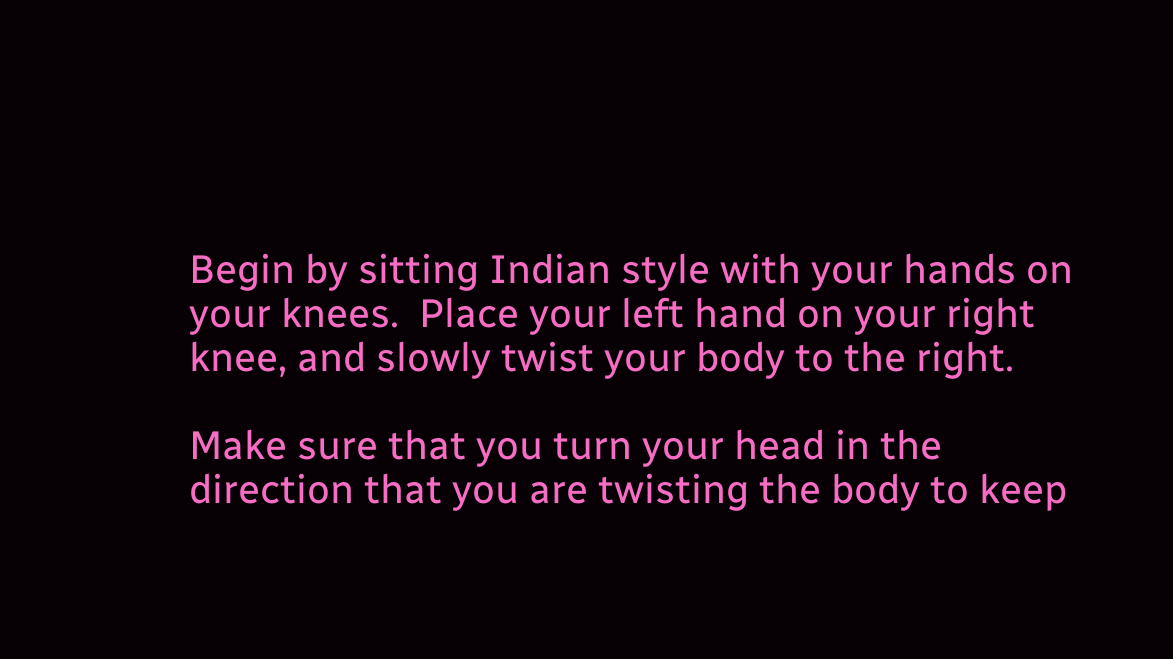Begin by sitting Indian style with your hands on your knees.  Place your left hand on your right knee, and slowly twist your body to the right.

Make sure that you turn your head in the direction that you are twisting the body to keep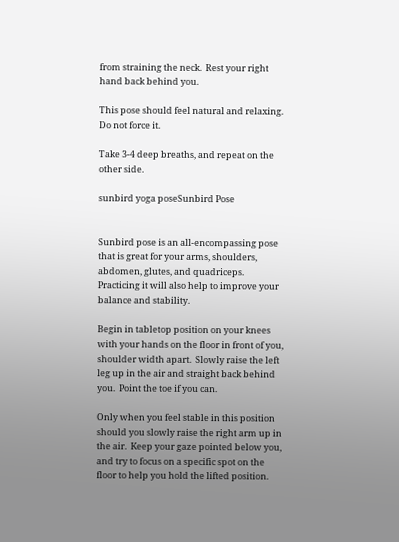from straining the neck.  Rest your right hand back behind you.

This pose should feel natural and relaxing.  Do not force it.

Take 3-4 deep breaths, and repeat on the other side.

sunbird yoga poseSunbird Pose


Sunbird pose is an all-encompassing pose that is great for your arms, shoulders, abdomen, glutes, and quadriceps.  Practicing it will also help to improve your balance and stability.

Begin in tabletop position on your knees with your hands on the floor in front of you, shoulder width apart.  Slowly raise the left leg up in the air and straight back behind you.  Point the toe if you can.

Only when you feel stable in this position should you slowly raise the right arm up in the air.  Keep your gaze pointed below you, and try to focus on a specific spot on the floor to help you hold the lifted position.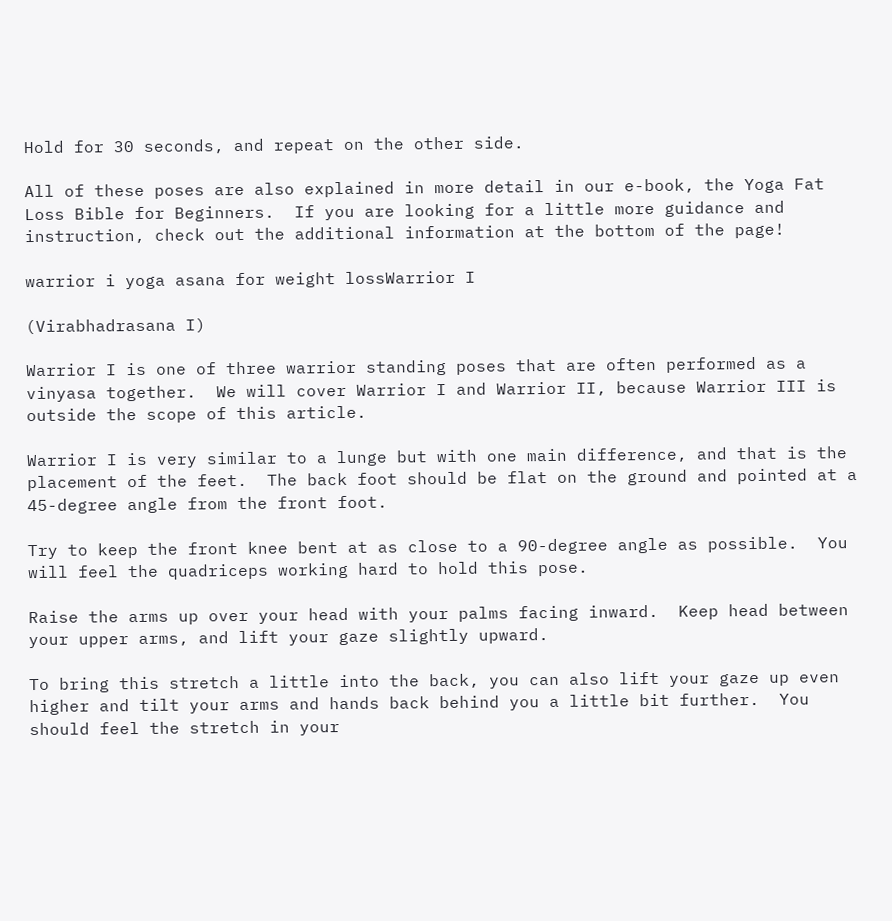Hold for 30 seconds, and repeat on the other side.

All of these poses are also explained in more detail in our e-book, the Yoga Fat Loss Bible for Beginners.  If you are looking for a little more guidance and instruction, check out the additional information at the bottom of the page!

warrior i yoga asana for weight lossWarrior I

(Virabhadrasana I)

Warrior I is one of three warrior standing poses that are often performed as a vinyasa together.  We will cover Warrior I and Warrior II, because Warrior III is outside the scope of this article.

Warrior I is very similar to a lunge but with one main difference, and that is the placement of the feet.  The back foot should be flat on the ground and pointed at a 45-degree angle from the front foot.

Try to keep the front knee bent at as close to a 90-degree angle as possible.  You will feel the quadriceps working hard to hold this pose.

Raise the arms up over your head with your palms facing inward.  Keep head between your upper arms, and lift your gaze slightly upward.

To bring this stretch a little into the back, you can also lift your gaze up even higher and tilt your arms and hands back behind you a little bit further.  You should feel the stretch in your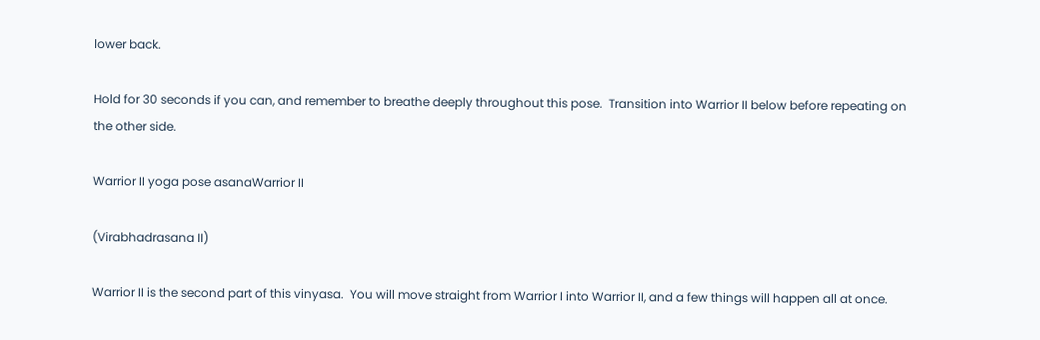lower back.

Hold for 30 seconds if you can, and remember to breathe deeply throughout this pose.  Transition into Warrior II below before repeating on the other side.

Warrior II yoga pose asanaWarrior II

(Virabhadrasana II)

Warrior II is the second part of this vinyasa.  You will move straight from Warrior I into Warrior II, and a few things will happen all at once.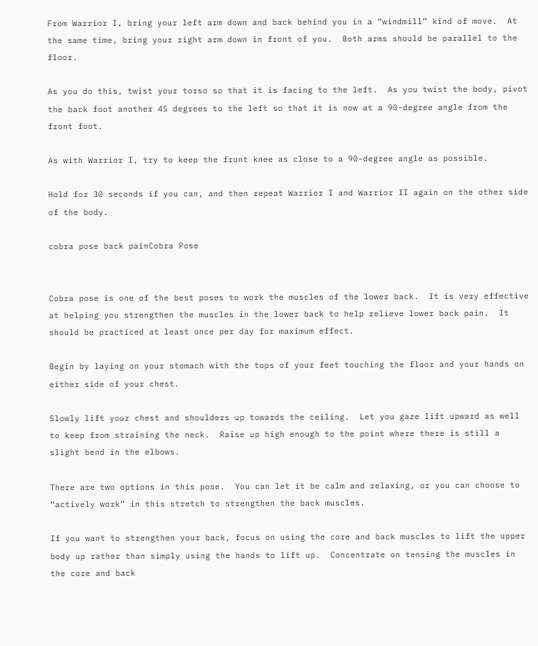From Warrior I, bring your left arm down and back behind you in a “windmill” kind of move.  At the same time, bring your right arm down in front of you.  Both arms should be parallel to the floor.

As you do this, twist your torso so that it is facing to the left.  As you twist the body, pivot the back foot another 45 degrees to the left so that it is now at a 90-degree angle from the front foot.

As with Warrior I, try to keep the front knee as close to a 90-degree angle as possible.

Hold for 30 seconds if you can, and then repeat Warrior I and Warrior II again on the other side of the body.

cobra pose back painCobra Pose


Cobra pose is one of the best poses to work the muscles of the lower back.  It is very effective at helping you strengthen the muscles in the lower back to help relieve lower back pain.  It should be practiced at least once per day for maximum effect.

Begin by laying on your stomach with the tops of your feet touching the floor and your hands on either side of your chest.

Slowly lift your chest and shoulders up towards the ceiling.  Let you gaze lift upward as well to keep from straining the neck.  Raise up high enough to the point where there is still a slight bend in the elbows.

There are two options in this pose.  You can let it be calm and relaxing, or you can choose to “actively work” in this stretch to strengthen the back muscles.

If you want to strengthen your back, focus on using the core and back muscles to lift the upper body up rather than simply using the hands to lift up.  Concentrate on tensing the muscles in the core and back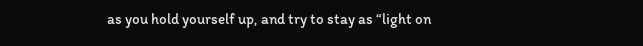as you hold yourself up, and try to stay as “light on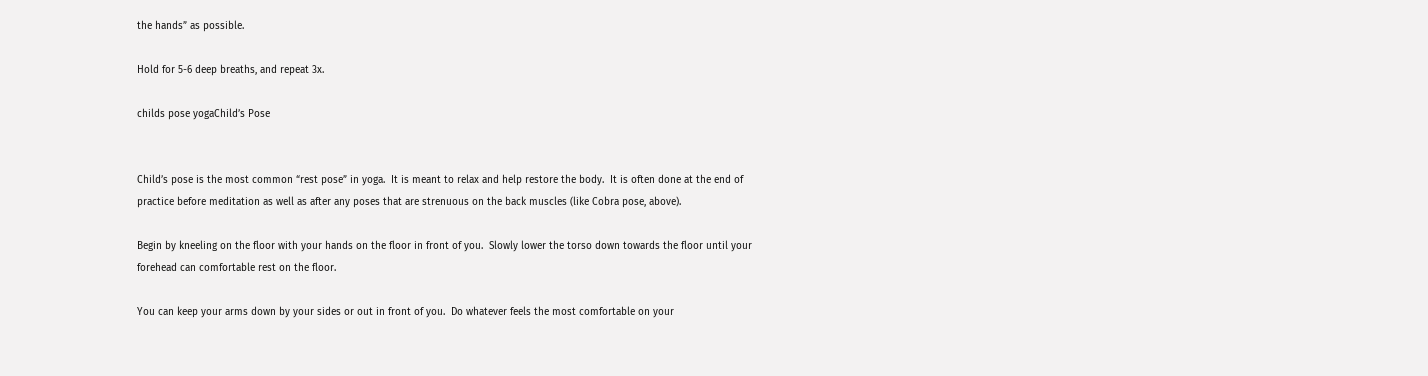the hands” as possible.

Hold for 5-6 deep breaths, and repeat 3x.

childs pose yogaChild’s Pose


Child’s pose is the most common “rest pose” in yoga.  It is meant to relax and help restore the body.  It is often done at the end of practice before meditation as well as after any poses that are strenuous on the back muscles (like Cobra pose, above).

Begin by kneeling on the floor with your hands on the floor in front of you.  Slowly lower the torso down towards the floor until your forehead can comfortable rest on the floor.

You can keep your arms down by your sides or out in front of you.  Do whatever feels the most comfortable on your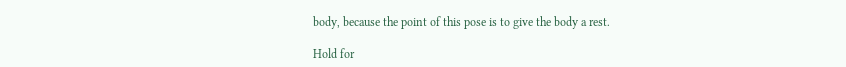body, because the point of this pose is to give the body a rest.

Hold for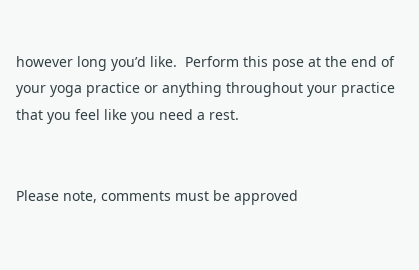however long you’d like.  Perform this pose at the end of your yoga practice or anything throughout your practice that you feel like you need a rest.


Please note, comments must be approved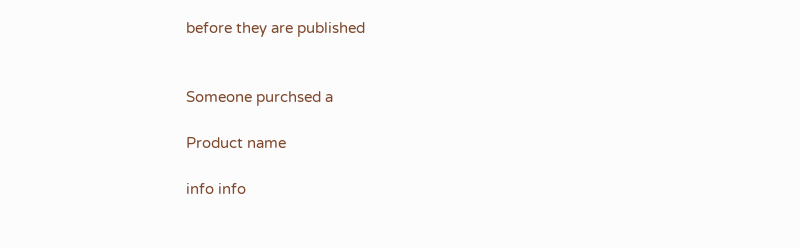before they are published


Someone purchsed a

Product name

info info